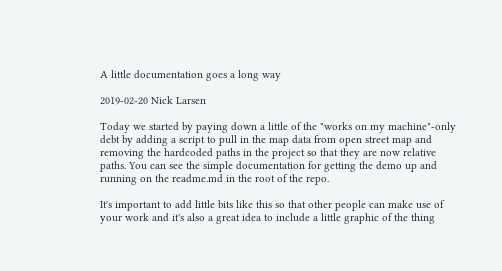A little documentation goes a long way

2019-02-20 Nick Larsen

Today we started by paying down a little of the "works on my machine"-only debt by adding a script to pull in the map data from open street map and removing the hardcoded paths in the project so that they are now relative paths. You can see the simple documentation for getting the demo up and running on the readme.md in the root of the repo.

It's important to add little bits like this so that other people can make use of your work and it's also a great idea to include a little graphic of the thing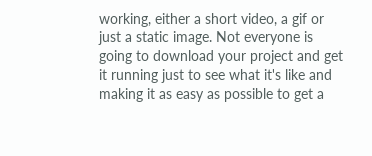working, either a short video, a gif or just a static image. Not everyone is going to download your project and get it running just to see what it's like and making it as easy as possible to get a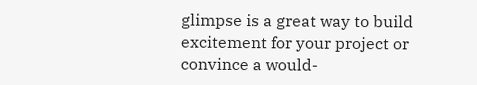glimpse is a great way to build excitement for your project or convince a would-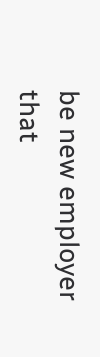be new employer that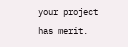your project has merit.